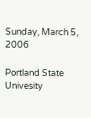Sunday, March 5, 2006

Portland State Univesity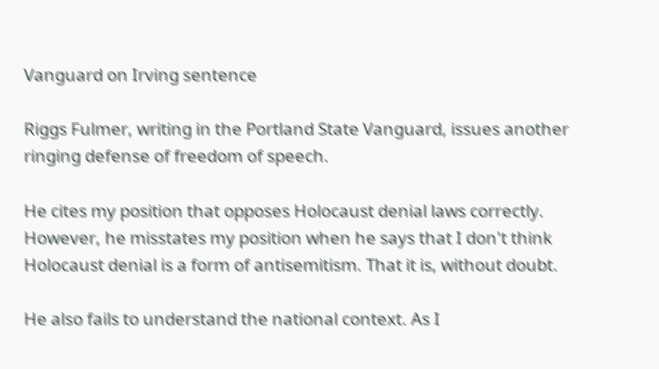Vanguard on Irving sentence

Riggs Fulmer, writing in the Portland State Vanguard, issues another ringing defense of freedom of speech.

He cites my position that opposes Holocaust denial laws correctly. However, he misstates my position when he says that I don't think Holocaust denial is a form of antisemitism. That it is, without doubt.

He also fails to understand the national context. As I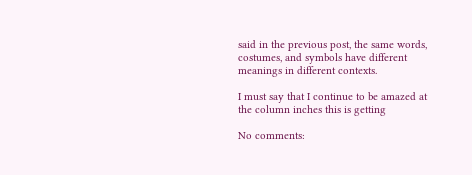said in the previous post, the same words, costumes, and symbols have different meanings in different contexts.

I must say that I continue to be amazed at the column inches this is getting

No comments: